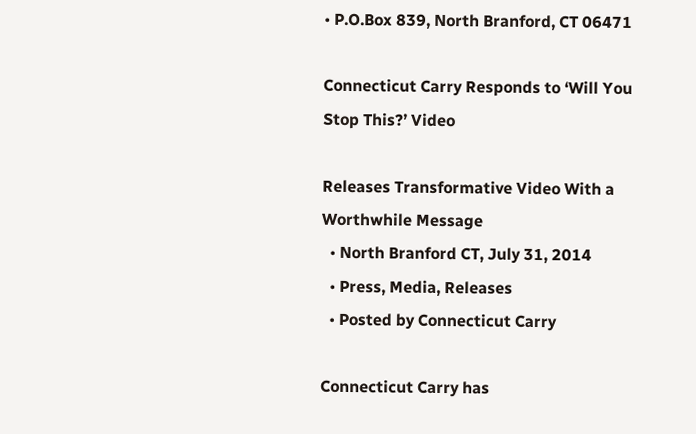• P.O.Box 839, North Branford, CT 06471

Connecticut Carry Responds to ‘Will You Stop This?’ Video

Releases Transformative Video With a Worthwhile Message
  • North Branford CT, July 31, 2014
  • Press, Media, Releases
  • Posted by Connecticut Carry

Connecticut Carry has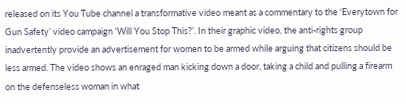released on its You Tube channel a transformative video meant as a commentary to the ‘Everytown for Gun Safety’ video campaign ‘Will You Stop This?’. In their graphic video, the anti-rights group inadvertently provide an advertisement for women to be armed while arguing that citizens should be less armed. The video shows an enraged man kicking down a door, taking a child and pulling a firearm on the defenseless woman in what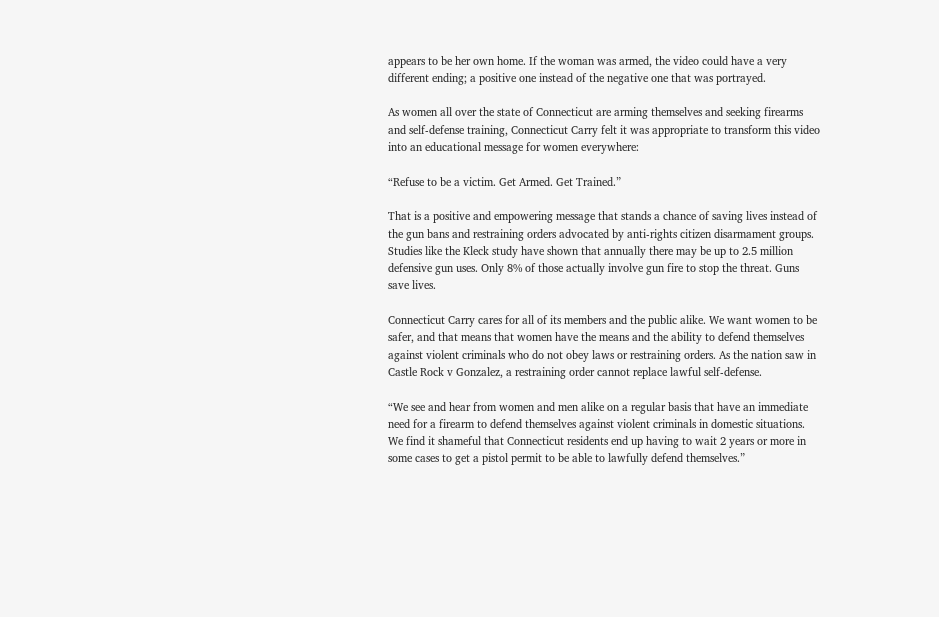appears to be her own home. If the woman was armed, the video could have a very different ending; a positive one instead of the negative one that was portrayed.

As women all over the state of Connecticut are arming themselves and seeking firearms and self-defense training, Connecticut Carry felt it was appropriate to transform this video into an educational message for women everywhere:

“Refuse to be a victim. Get Armed. Get Trained.”

That is a positive and empowering message that stands a chance of saving lives instead of the gun bans and restraining orders advocated by anti-rights citizen disarmament groups. Studies like the Kleck study have shown that annually there may be up to 2.5 million defensive gun uses. Only 8% of those actually involve gun fire to stop the threat. Guns save lives.

Connecticut Carry cares for all of its members and the public alike. We want women to be safer, and that means that women have the means and the ability to defend themselves against violent criminals who do not obey laws or restraining orders. As the nation saw in Castle Rock v Gonzalez, a restraining order cannot replace lawful self-defense.

“We see and hear from women and men alike on a regular basis that have an immediate need for a firearm to defend themselves against violent criminals in domestic situations. We find it shameful that Connecticut residents end up having to wait 2 years or more in some cases to get a pistol permit to be able to lawfully defend themselves.”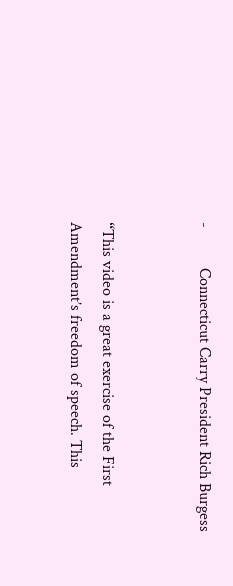-          Connecticut Carry President Rich Burgess


“This video is a great exercise of the First Amendment’s freedom of speech. This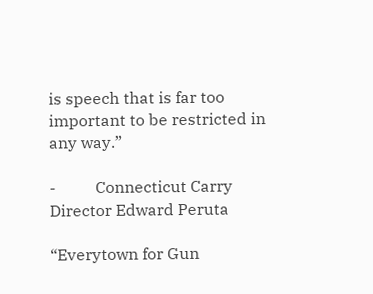is speech that is far too important to be restricted in any way.”

-          Connecticut Carry Director Edward Peruta

“Everytown for Gun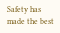Safety has made the best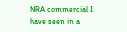NRA commercial I have seen in a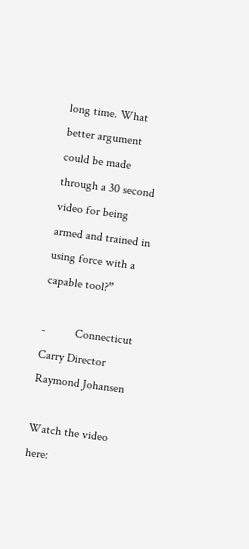long time. What better argument could be made through a 30 second video for being armed and trained in using force with a capable tool?”

-          Connecticut Carry Director Raymond Johansen

Watch the video here: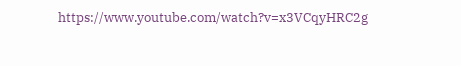https://www.youtube.com/watch?v=x3VCqyHRC2g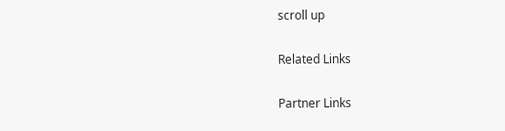scroll up

Related Links

Partner Links